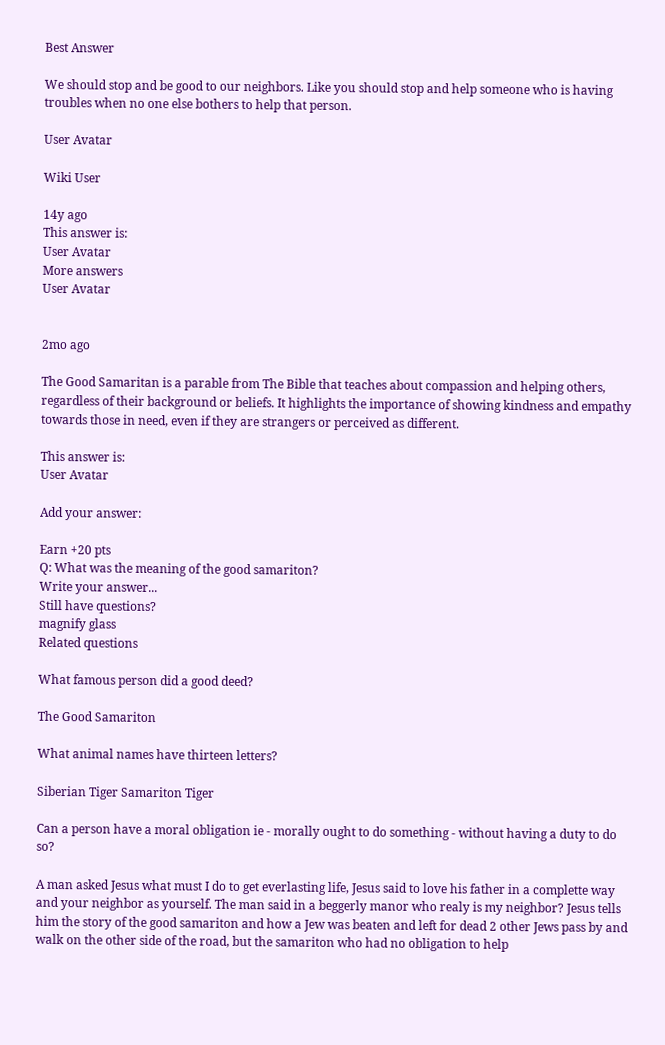Best Answer

We should stop and be good to our neighbors. Like you should stop and help someone who is having troubles when no one else bothers to help that person.

User Avatar

Wiki User

14y ago
This answer is:
User Avatar
More answers
User Avatar


2mo ago

The Good Samaritan is a parable from The Bible that teaches about compassion and helping others, regardless of their background or beliefs. It highlights the importance of showing kindness and empathy towards those in need, even if they are strangers or perceived as different.

This answer is:
User Avatar

Add your answer:

Earn +20 pts
Q: What was the meaning of the good samariton?
Write your answer...
Still have questions?
magnify glass
Related questions

What famous person did a good deed?

The Good Samariton

What animal names have thirteen letters?

Siberian Tiger Samariton Tiger

Can a person have a moral obligation ie - morally ought to do something - without having a duty to do so?

A man asked Jesus what must I do to get everlasting life, Jesus said to love his father in a complette way and your neighbor as yourself. The man said in a beggerly manor who realy is my neighbor? Jesus tells him the story of the good samariton and how a Jew was beaten and left for dead 2 other Jews pass by and walk on the other side of the road, but the samariton who had no obligation to help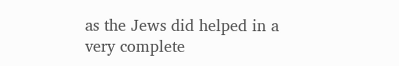as the Jews did helped in a very complete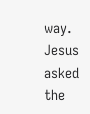way. Jesus asked the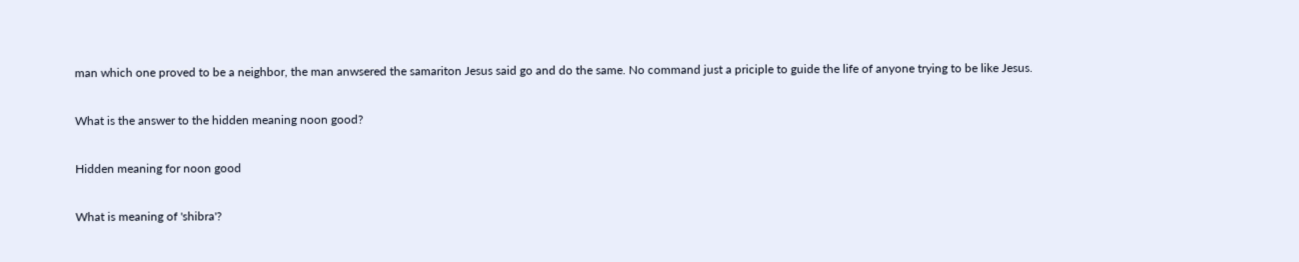man which one proved to be a neighbor, the man anwsered the samariton Jesus said go and do the same. No command just a priciple to guide the life of anyone trying to be like Jesus.

What is the answer to the hidden meaning noon good?

Hidden meaning for noon good

What is meaning of 'shibra'?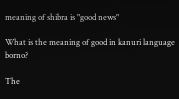meaning of shibra is "good news"

What is the meaning of good in kanuri language borno?

The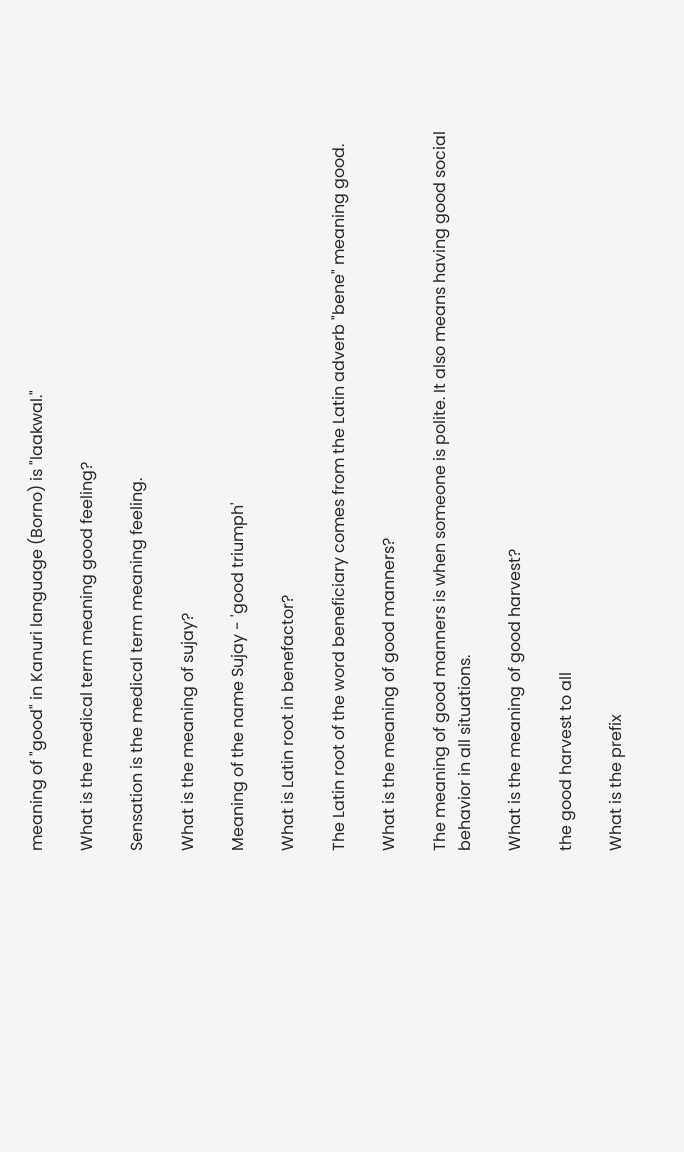meaning of "good" in Kanuri language (Borno) is "laakwal."

What is the medical term meaning good feeling?

Sensation is the medical term meaning feeling.

What is the meaning of sujay?

Meaning of the name Sujay - 'good triumph'

What is Latin root in benefactor?

The Latin root of the word beneficiary comes from the Latin adverb "bene" meaning good.

What is the meaning of good manners?

The meaning of good manners is when someone is polite. It also means having good social behavior in all situations.

What is the meaning of good harvest?

the good harvest to all

What is the prefix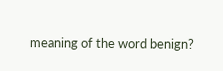meaning of the word benign?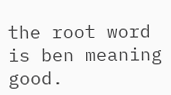the root word is ben meaning good.